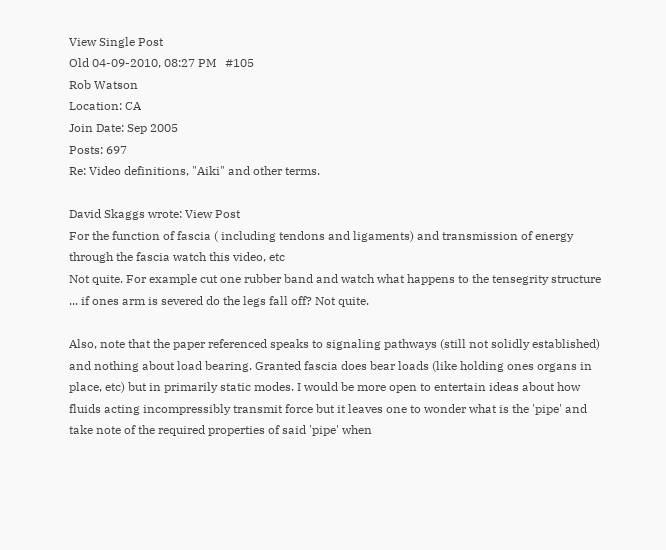View Single Post
Old 04-09-2010, 08:27 PM   #105
Rob Watson
Location: CA
Join Date: Sep 2005
Posts: 697
Re: Video definitions, "Aiki" and other terms.

David Skaggs wrote: View Post
For the function of fascia ( including tendons and ligaments) and transmission of energy through the fascia watch this video, etc
Not quite. For example cut one rubber band and watch what happens to the tensegrity structure ... if ones arm is severed do the legs fall off? Not quite.

Also, note that the paper referenced speaks to signaling pathways (still not solidly established) and nothing about load bearing. Granted fascia does bear loads (like holding ones organs in place, etc) but in primarily static modes. I would be more open to entertain ideas about how fluids acting incompressibly transmit force but it leaves one to wonder what is the 'pipe' and take note of the required properties of said 'pipe' when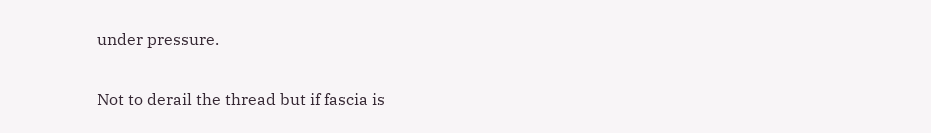under pressure.

Not to derail the thread but if fascia is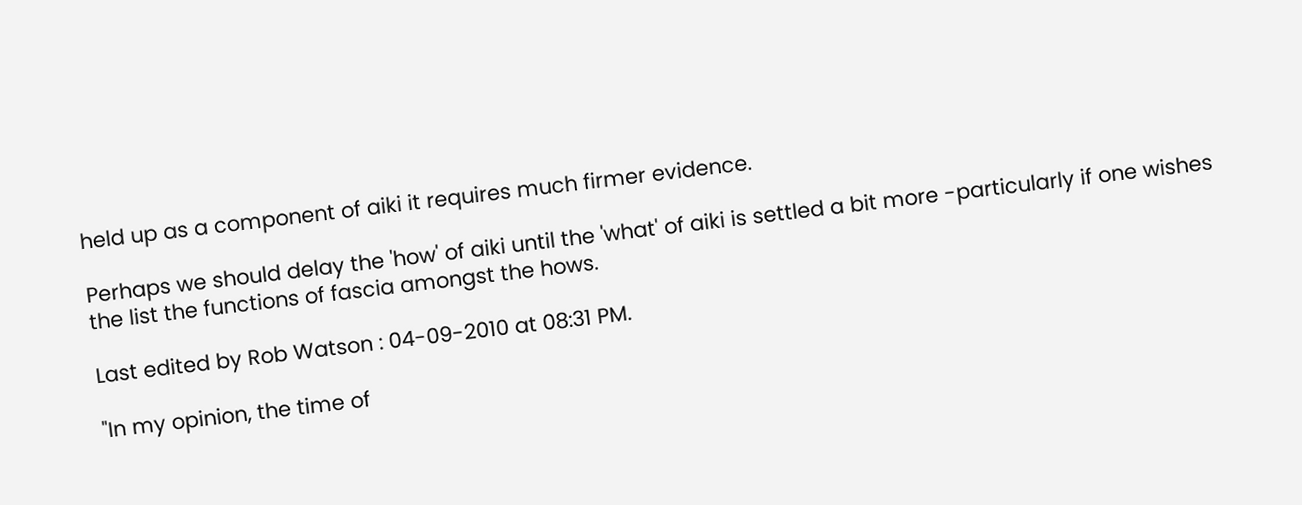held up as a component of aiki it requires much firmer evidence.

Perhaps we should delay the 'how' of aiki until the 'what' of aiki is settled a bit more -particularly if one wishes the list the functions of fascia amongst the hows.

Last edited by Rob Watson : 04-09-2010 at 08:31 PM.

"In my opinion, the time of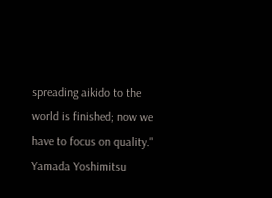spreading aikido to the world is finished; now we have to focus on quality." Yamada Yoshimitsu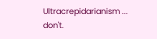Ultracrepidarianism ... don't.